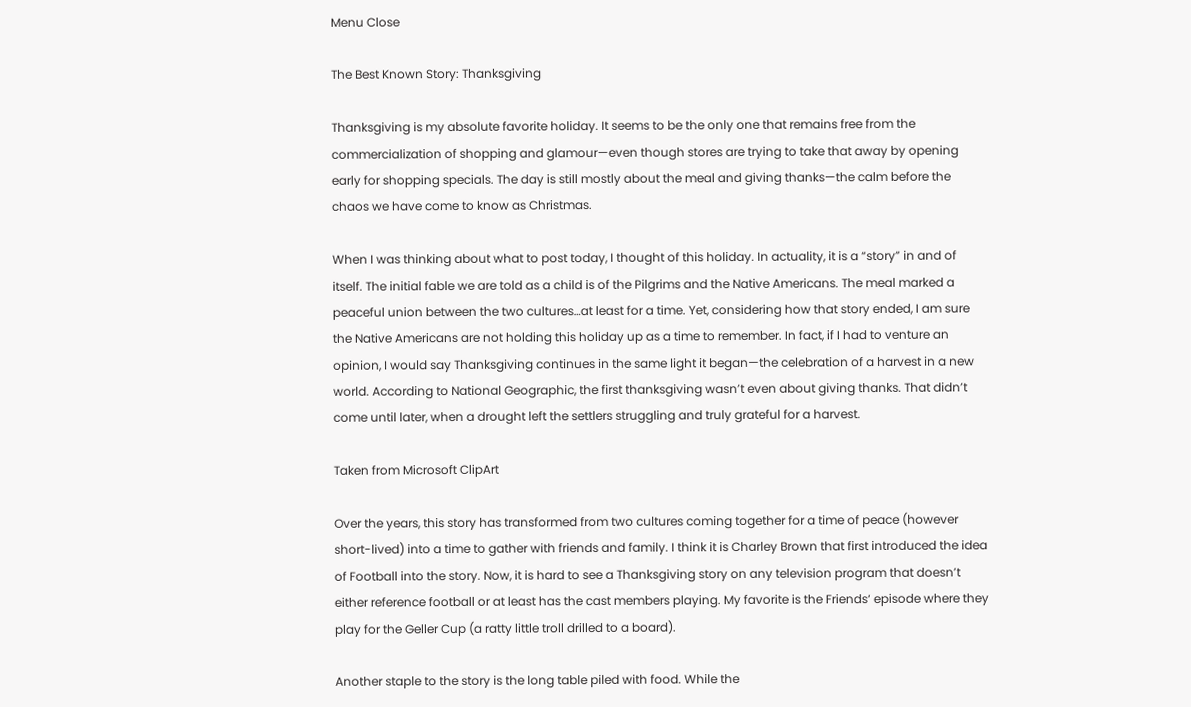Menu Close

The Best Known Story: Thanksgiving

Thanksgiving is my absolute favorite holiday. It seems to be the only one that remains free from the commercialization of shopping and glamour—even though stores are trying to take that away by opening early for shopping specials. The day is still mostly about the meal and giving thanks—the calm before the chaos we have come to know as Christmas.

When I was thinking about what to post today, I thought of this holiday. In actuality, it is a “story” in and of itself. The initial fable we are told as a child is of the Pilgrims and the Native Americans. The meal marked a peaceful union between the two cultures…at least for a time. Yet, considering how that story ended, I am sure the Native Americans are not holding this holiday up as a time to remember. In fact, if I had to venture an opinion, I would say Thanksgiving continues in the same light it began—the celebration of a harvest in a new world. According to National Geographic, the first thanksgiving wasn’t even about giving thanks. That didn’t come until later, when a drought left the settlers struggling and truly grateful for a harvest.

Taken from Microsoft ClipArt

Over the years, this story has transformed from two cultures coming together for a time of peace (however short-lived) into a time to gather with friends and family. I think it is Charley Brown that first introduced the idea of Football into the story. Now, it is hard to see a Thanksgiving story on any television program that doesn’t either reference football or at least has the cast members playing. My favorite is the Friends‘ episode where they play for the Geller Cup (a ratty little troll drilled to a board).

Another staple to the story is the long table piled with food. While the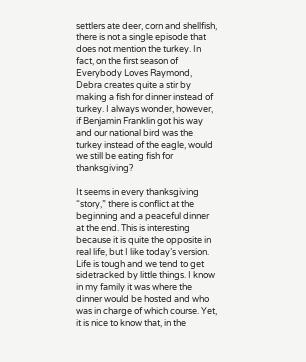settlers ate deer, corn and shellfish, there is not a single episode that does not mention the turkey. In fact, on the first season of Everybody Loves Raymond, Debra creates quite a stir by making a fish for dinner instead of turkey. I always wonder, however, if Benjamin Franklin got his way and our national bird was the turkey instead of the eagle, would we still be eating fish for thanksgiving?

It seems in every thanksgiving “story,” there is conflict at the beginning and a peaceful dinner at the end. This is interesting because it is quite the opposite in real life, but I like today’s version. Life is tough and we tend to get sidetracked by little things. I know in my family it was where the dinner would be hosted and who was in charge of which course. Yet, it is nice to know that, in the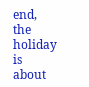end, the holiday is about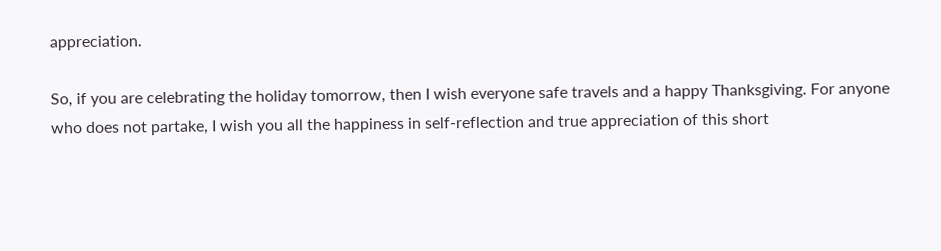appreciation.

So, if you are celebrating the holiday tomorrow, then I wish everyone safe travels and a happy Thanksgiving. For anyone who does not partake, I wish you all the happiness in self-reflection and true appreciation of this short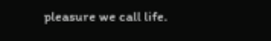pleasure we call life.